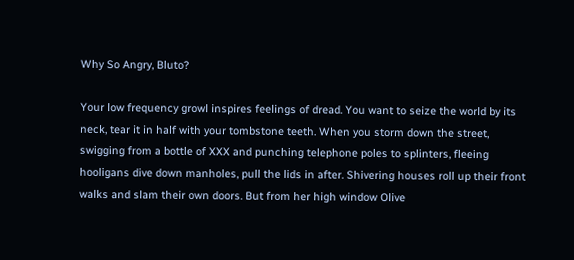Why So Angry, Bluto?

Your low frequency growl inspires feelings of dread. You want to seize the world by its neck, tear it in half with your tombstone teeth. When you storm down the street, swigging from a bottle of XXX and punching telephone poles to splinters, fleeing hooligans dive down manholes, pull the lids in after. Shivering houses roll up their front walks and slam their own doors. But from her high window Olive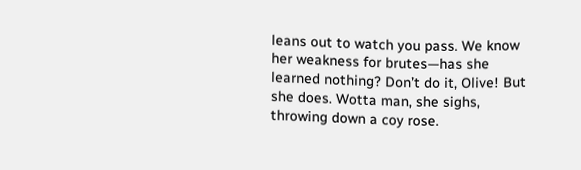leans out to watch you pass. We know her weakness for brutes—has she learned nothing? Don’t do it, Olive! But she does. Wotta man, she sighs, throwing down a coy rose.